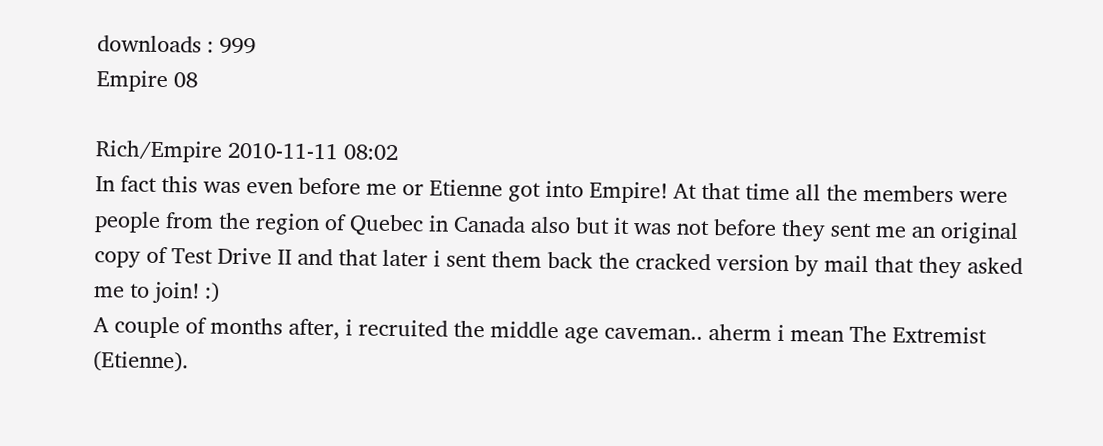downloads : 999
Empire 08

Rich/Empire 2010-11-11 08:02
In fact this was even before me or Etienne got into Empire! At that time all the members were people from the region of Quebec in Canada also but it was not before they sent me an original copy of Test Drive II and that later i sent them back the cracked version by mail that they asked me to join! :)
A couple of months after, i recruited the middle age caveman.. aherm i mean The Extremist (Etienne).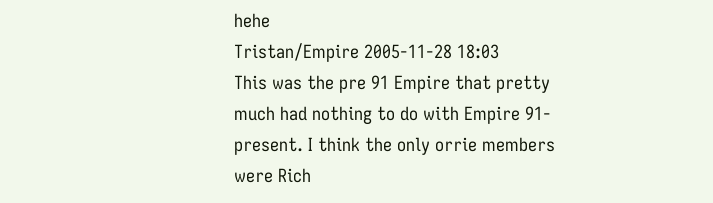hehe
Tristan/Empire 2005-11-28 18:03
This was the pre 91 Empire that pretty much had nothing to do with Empire 91-present. I think the only orrie members were Rich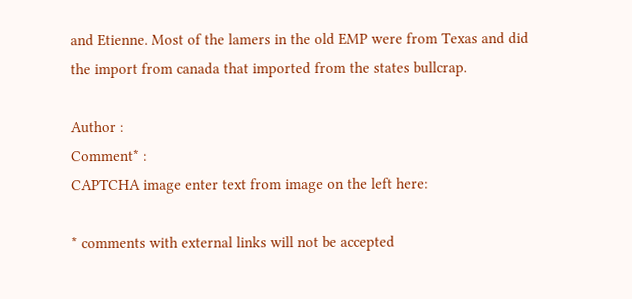and Etienne. Most of the lamers in the old EMP were from Texas and did the import from canada that imported from the states bullcrap.

Author :
Comment* :
CAPTCHA image enter text from image on the left here:

* comments with external links will not be accepted